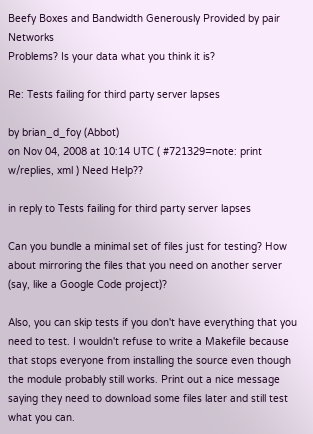Beefy Boxes and Bandwidth Generously Provided by pair Networks
Problems? Is your data what you think it is?

Re: Tests failing for third party server lapses

by brian_d_foy (Abbot)
on Nov 04, 2008 at 10:14 UTC ( #721329=note: print w/replies, xml ) Need Help??

in reply to Tests failing for third party server lapses

Can you bundle a minimal set of files just for testing? How about mirroring the files that you need on another server (say, like a Google Code project)?

Also, you can skip tests if you don't have everything that you need to test. I wouldn't refuse to write a Makefile because that stops everyone from installing the source even though the module probably still works. Print out a nice message saying they need to download some files later and still test what you can.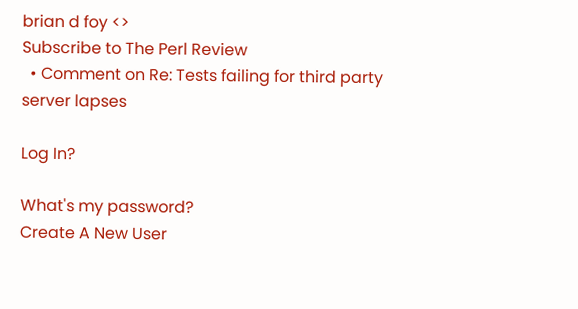brian d foy <>
Subscribe to The Perl Review
  • Comment on Re: Tests failing for third party server lapses

Log In?

What's my password?
Create A New User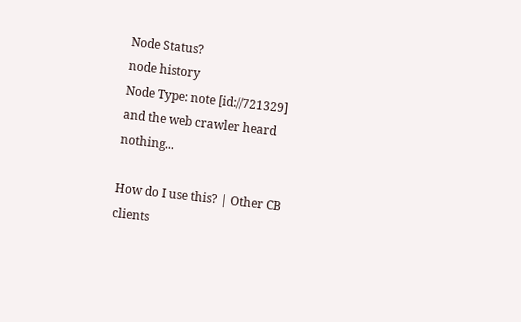Node Status?
node history
Node Type: note [id://721329]
and the web crawler heard nothing...

How do I use this? | Other CB clients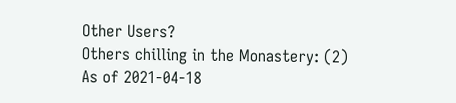Other Users?
Others chilling in the Monastery: (2)
As of 2021-04-18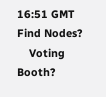16:51 GMT
Find Nodes?
    Voting Booth?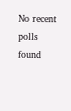No recent polls found